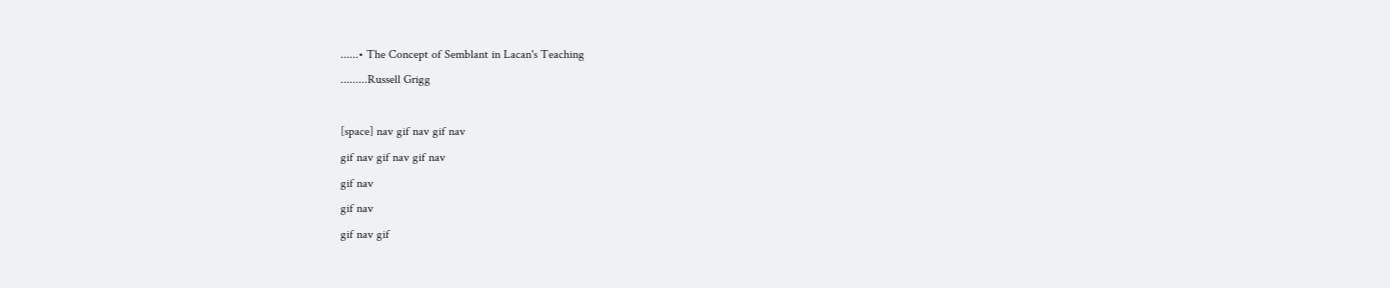......• The Concept of Semblant in Lacan's Teaching
.........Russell Grigg

[space] nav gif nav gif nav
gif nav gif nav gif nav
gif nav
gif nav
gif nav gif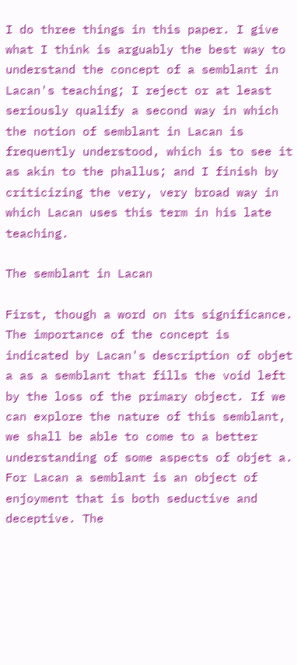I do three things in this paper. I give what I think is arguably the best way to understand the concept of a semblant in Lacan's teaching; I reject or at least seriously qualify a second way in which the notion of semblant in Lacan is frequently understood, which is to see it as akin to the phallus; and I finish by criticizing the very, very broad way in which Lacan uses this term in his late teaching.

The semblant in Lacan

First, though a word on its significance. The importance of the concept is indicated by Lacan's description of objet a as a semblant that fills the void left by the loss of the primary object. If we can explore the nature of this semblant, we shall be able to come to a better understanding of some aspects of objet a. For Lacan a semblant is an object of enjoyment that is both seductive and deceptive. The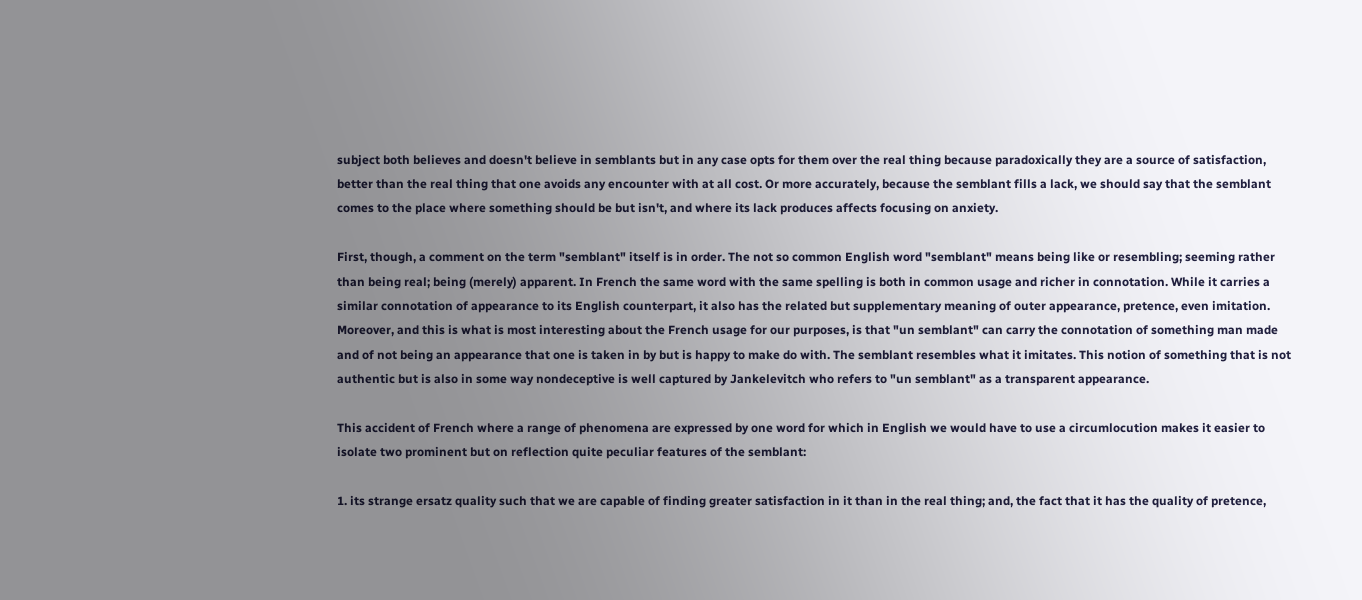subject both believes and doesn't believe in semblants but in any case opts for them over the real thing because paradoxically they are a source of satisfaction, better than the real thing that one avoids any encounter with at all cost. Or more accurately, because the semblant fills a lack, we should say that the semblant comes to the place where something should be but isn't, and where its lack produces affects focusing on anxiety.

First, though, a comment on the term "semblant" itself is in order. The not so common English word "semblant" means being like or resembling; seeming rather than being real; being (merely) apparent. In French the same word with the same spelling is both in common usage and richer in connotation. While it carries a similar connotation of appearance to its English counterpart, it also has the related but supplementary meaning of outer appearance, pretence, even imitation. Moreover, and this is what is most interesting about the French usage for our purposes, is that "un semblant" can carry the connotation of something man made and of not being an appearance that one is taken in by but is happy to make do with. The semblant resembles what it imitates. This notion of something that is not authentic but is also in some way nondeceptive is well captured by Jankelevitch who refers to "un semblant" as a transparent appearance.

This accident of French where a range of phenomena are expressed by one word for which in English we would have to use a circumlocution makes it easier to isolate two prominent but on reflection quite peculiar features of the semblant:

1. its strange ersatz quality such that we are capable of finding greater satisfaction in it than in the real thing; and, the fact that it has the quality of pretence,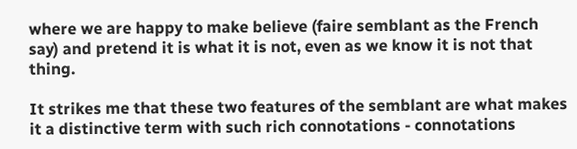where we are happy to make believe (faire semblant as the French say) and pretend it is what it is not, even as we know it is not that thing.

It strikes me that these two features of the semblant are what makes it a distinctive term with such rich connotations - connotations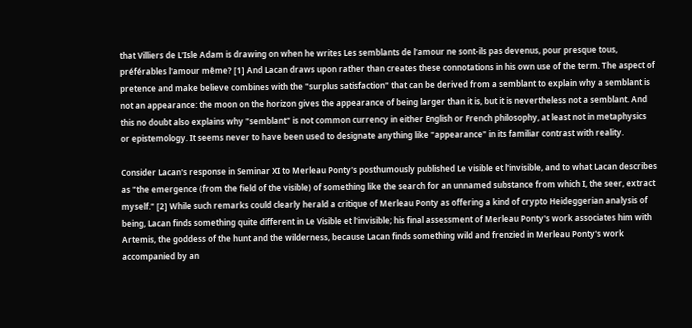that Villiers de L'Isle Adam is drawing on when he writes Les semblants de l'amour ne sont-ils pas devenus, pour presque tous, préférables l'amour même? [1] And Lacan draws upon rather than creates these connotations in his own use of the term. The aspect of pretence and make believe combines with the "surplus satisfaction" that can be derived from a semblant to explain why a semblant is not an appearance: the moon on the horizon gives the appearance of being larger than it is, but it is nevertheless not a semblant. And this no doubt also explains why "semblant" is not common currency in either English or French philosophy, at least not in metaphysics or epistemology. It seems never to have been used to designate anything like "appearance" in its familiar contrast with reality.

Consider Lacan's response in Seminar XI to Merleau Ponty's posthumously published Le visible et l'invisible, and to what Lacan describes as "the emergence (from the field of the visible) of something like the search for an unnamed substance from which I, the seer, extract myself." [2] While such remarks could clearly herald a critique of Merleau Ponty as offering a kind of crypto Heideggerian analysis of being, Lacan finds something quite different in Le Visible et l'invisible; his final assessment of Merleau Ponty's work associates him with Artemis, the goddess of the hunt and the wilderness, because Lacan finds something wild and frenzied in Merleau Ponty's work accompanied by an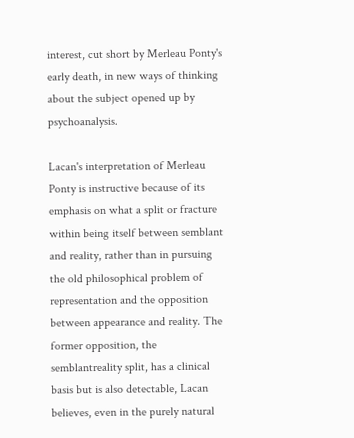interest, cut short by Merleau Ponty's early death, in new ways of thinking about the subject opened up by psychoanalysis.

Lacan's interpretation of Merleau Ponty is instructive because of its emphasis on what a split or fracture within being itself between semblant and reality, rather than in pursuing the old philosophical problem of representation and the opposition between appearance and reality. The former opposition, the semblantreality split, has a clinical basis but is also detectable, Lacan believes, even in the purely natural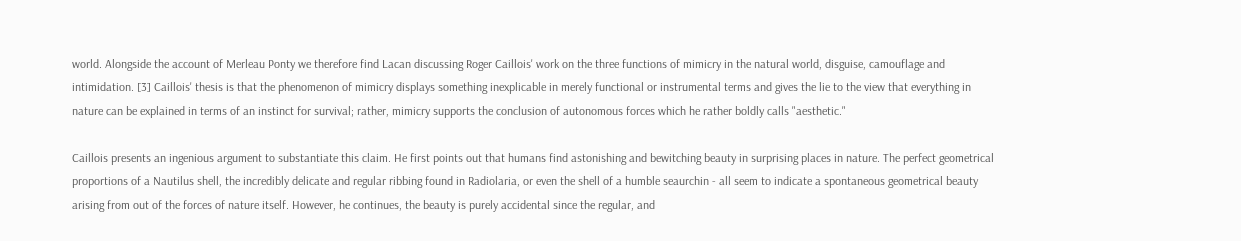world. Alongside the account of Merleau Ponty we therefore find Lacan discussing Roger Caillois' work on the three functions of mimicry in the natural world, disguise, camouflage and intimidation. [3] Caillois' thesis is that the phenomenon of mimicry displays something inexplicable in merely functional or instrumental terms and gives the lie to the view that everything in nature can be explained in terms of an instinct for survival; rather, mimicry supports the conclusion of autonomous forces which he rather boldly calls "aesthetic."

Caillois presents an ingenious argument to substantiate this claim. He first points out that humans find astonishing and bewitching beauty in surprising places in nature. The perfect geometrical proportions of a Nautilus shell, the incredibly delicate and regular ribbing found in Radiolaria, or even the shell of a humble seaurchin - all seem to indicate a spontaneous geometrical beauty arising from out of the forces of nature itself. However, he continues, the beauty is purely accidental since the regular, and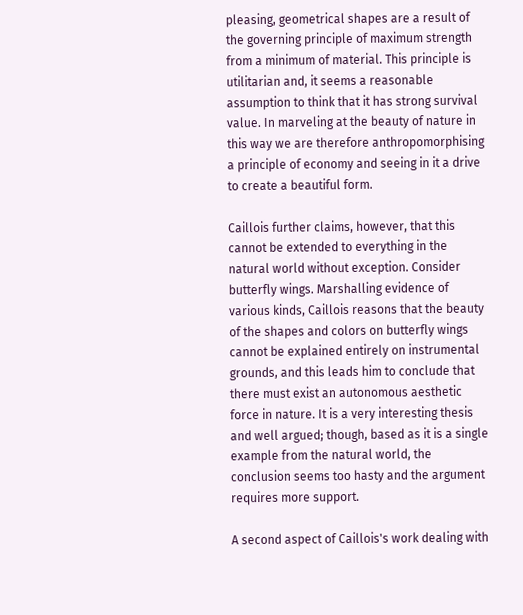pleasing, geometrical shapes are a result of the governing principle of maximum strength from a minimum of material. This principle is utilitarian and, it seems a reasonable assumption to think that it has strong survival value. In marveling at the beauty of nature in this way we are therefore anthropomorphising a principle of economy and seeing in it a drive to create a beautiful form.

Caillois further claims, however, that this cannot be extended to everything in the natural world without exception. Consider butterfly wings. Marshalling evidence of various kinds, Caillois reasons that the beauty of the shapes and colors on butterfly wings cannot be explained entirely on instrumental grounds, and this leads him to conclude that there must exist an autonomous aesthetic force in nature. It is a very interesting thesis and well argued; though, based as it is a single example from the natural world, the conclusion seems too hasty and the argument requires more support.

A second aspect of Caillois's work dealing with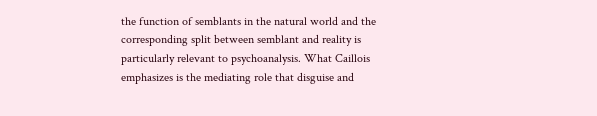the function of semblants in the natural world and the corresponding split between semblant and reality is particularly relevant to psychoanalysis. What Caillois emphasizes is the mediating role that disguise and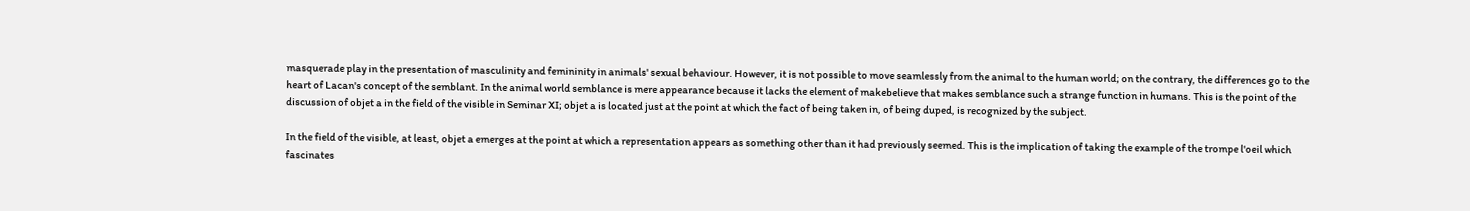masquerade play in the presentation of masculinity and femininity in animals' sexual behaviour. However, it is not possible to move seamlessly from the animal to the human world; on the contrary, the differences go to the heart of Lacan's concept of the semblant. In the animal world semblance is mere appearance because it lacks the element of makebelieve that makes semblance such a strange function in humans. This is the point of the discussion of objet a in the field of the visible in Seminar XI; objet a is located just at the point at which the fact of being taken in, of being duped, is recognized by the subject.

In the field of the visible, at least, objet a emerges at the point at which a representation appears as something other than it had previously seemed. This is the implication of taking the example of the trompe l'oeil which fascinates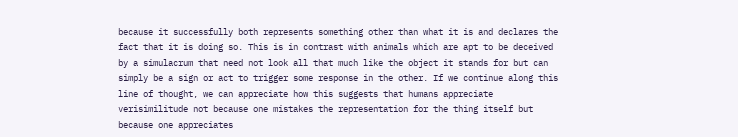because it successfully both represents something other than what it is and declares the fact that it is doing so. This is in contrast with animals which are apt to be deceived by a simulacrum that need not look all that much like the object it stands for but can simply be a sign or act to trigger some response in the other. If we continue along this line of thought, we can appreciate how this suggests that humans appreciate verisimilitude not because one mistakes the representation for the thing itself but because one appreciates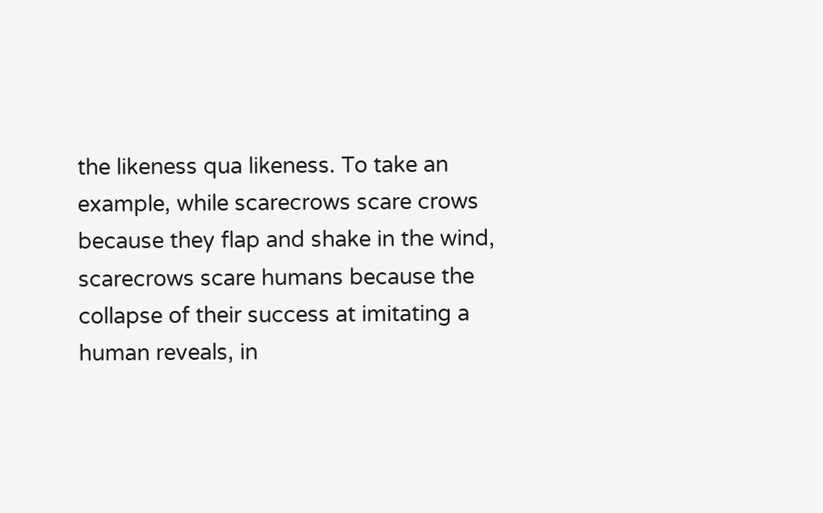the likeness qua likeness. To take an example, while scarecrows scare crows because they flap and shake in the wind, scarecrows scare humans because the collapse of their success at imitating a human reveals, in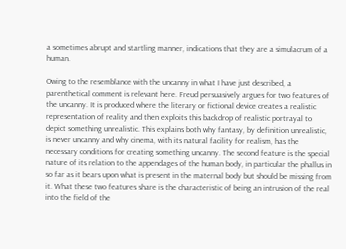a sometimes abrupt and startling manner, indications that they are a simulacrum of a human.

Owing to the resemblance with the uncanny in what I have just described, a parenthetical comment is relevant here. Freud persuasively argues for two features of the uncanny. It is produced where the literary or fictional device creates a realistic representation of reality and then exploits this backdrop of realistic portrayal to depict something unrealistic. This explains both why fantasy, by definition unrealistic, is never uncanny and why cinema, with its natural facility for realism, has the necessary conditions for creating something uncanny. The second feature is the special nature of its relation to the appendages of the human body, in particular the phallus in so far as it bears upon what is present in the maternal body but should be missing from it. What these two features share is the characteristic of being an intrusion of the real into the field of the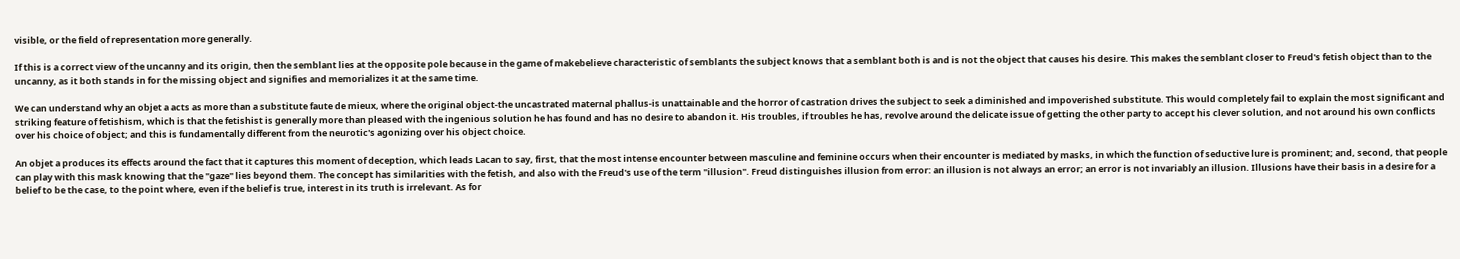visible, or the field of representation more generally.

If this is a correct view of the uncanny and its origin, then the semblant lies at the opposite pole because in the game of makebelieve characteristic of semblants the subject knows that a semblant both is and is not the object that causes his desire. This makes the semblant closer to Freud's fetish object than to the uncanny, as it both stands in for the missing object and signifies and memorializes it at the same time.

We can understand why an objet a acts as more than a substitute faute de mieux, where the original object-the uncastrated maternal phallus-is unattainable and the horror of castration drives the subject to seek a diminished and impoverished substitute. This would completely fail to explain the most significant and striking feature of fetishism, which is that the fetishist is generally more than pleased with the ingenious solution he has found and has no desire to abandon it. His troubles, if troubles he has, revolve around the delicate issue of getting the other party to accept his clever solution, and not around his own conflicts over his choice of object; and this is fundamentally different from the neurotic's agonizing over his object choice.

An objet a produces its effects around the fact that it captures this moment of deception, which leads Lacan to say, first, that the most intense encounter between masculine and feminine occurs when their encounter is mediated by masks, in which the function of seductive lure is prominent; and, second, that people can play with this mask knowing that the "gaze" lies beyond them. The concept has similarities with the fetish, and also with the Freud's use of the term "illusion". Freud distinguishes illusion from error: an illusion is not always an error; an error is not invariably an illusion. Illusions have their basis in a desire for a belief to be the case, to the point where, even if the belief is true, interest in its truth is irrelevant. As for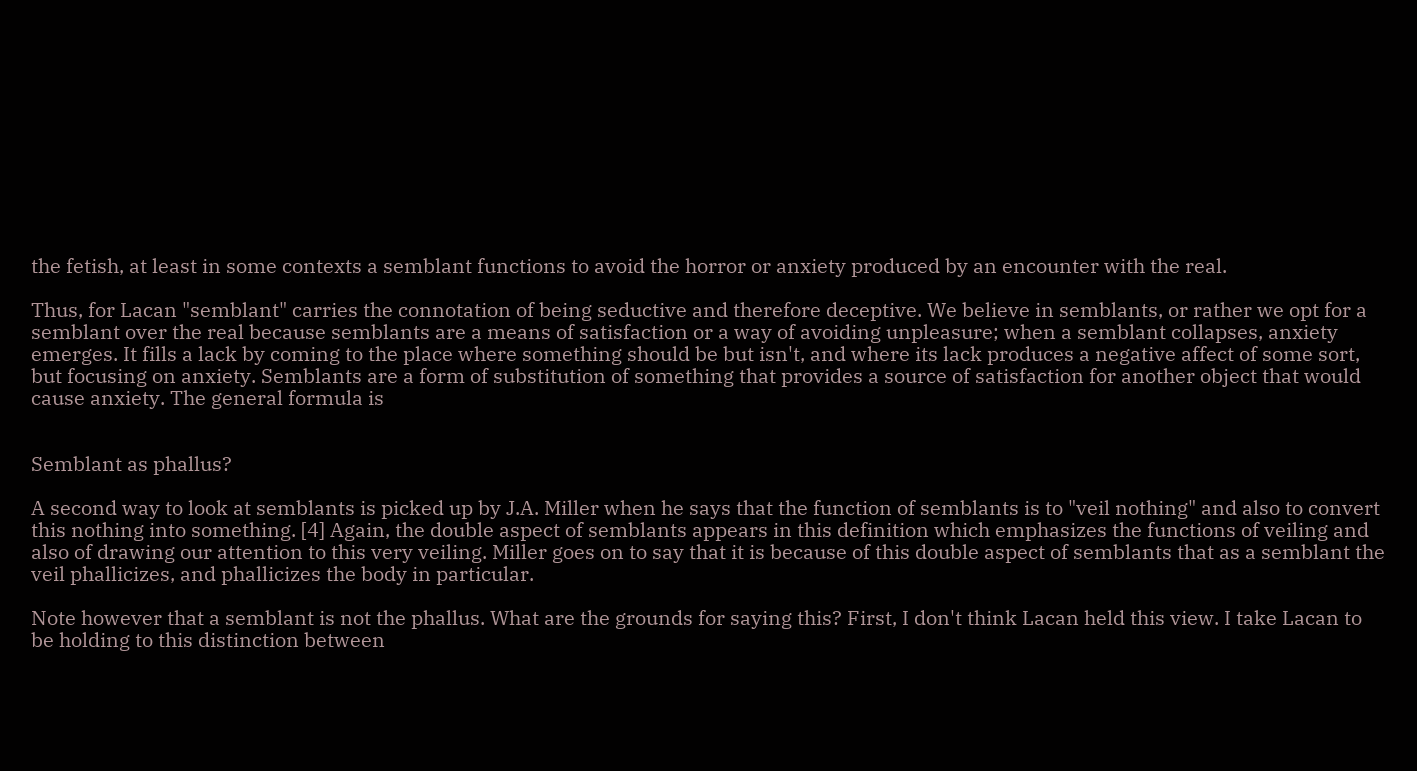the fetish, at least in some contexts a semblant functions to avoid the horror or anxiety produced by an encounter with the real.

Thus, for Lacan "semblant" carries the connotation of being seductive and therefore deceptive. We believe in semblants, or rather we opt for a semblant over the real because semblants are a means of satisfaction or a way of avoiding unpleasure; when a semblant collapses, anxiety emerges. It fills a lack by coming to the place where something should be but isn't, and where its lack produces a negative affect of some sort, but focusing on anxiety. Semblants are a form of substitution of something that provides a source of satisfaction for another object that would cause anxiety. The general formula is


Semblant as phallus?

A second way to look at semblants is picked up by J.A. Miller when he says that the function of semblants is to "veil nothing" and also to convert this nothing into something. [4] Again, the double aspect of semblants appears in this definition which emphasizes the functions of veiling and also of drawing our attention to this very veiling. Miller goes on to say that it is because of this double aspect of semblants that as a semblant the veil phallicizes, and phallicizes the body in particular.

Note however that a semblant is not the phallus. What are the grounds for saying this? First, I don't think Lacan held this view. I take Lacan to be holding to this distinction between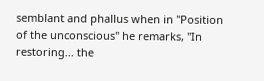semblant and phallus when in "Position of the unconscious" he remarks, "In restoring... the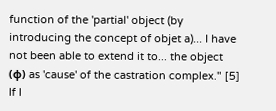function of the 'partial' object (by introducing the concept of objet a)... I have not been able to extend it to... the object (φ) as 'cause' of the castration complex." [5] If I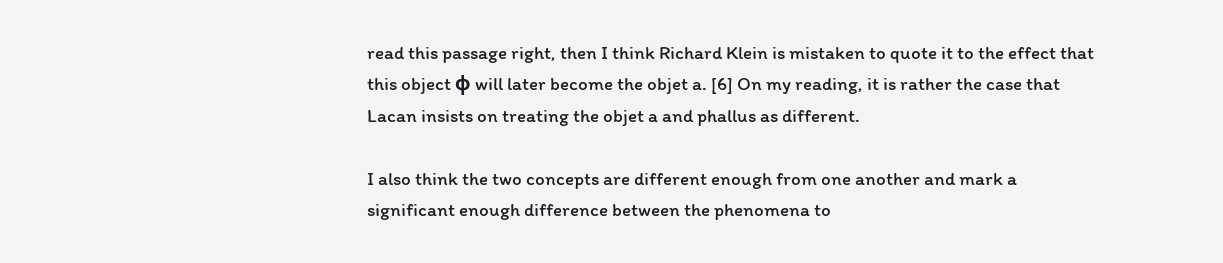read this passage right, then I think Richard Klein is mistaken to quote it to the effect that this object φ will later become the objet a. [6] On my reading, it is rather the case that Lacan insists on treating the objet a and phallus as different.

I also think the two concepts are different enough from one another and mark a significant enough difference between the phenomena to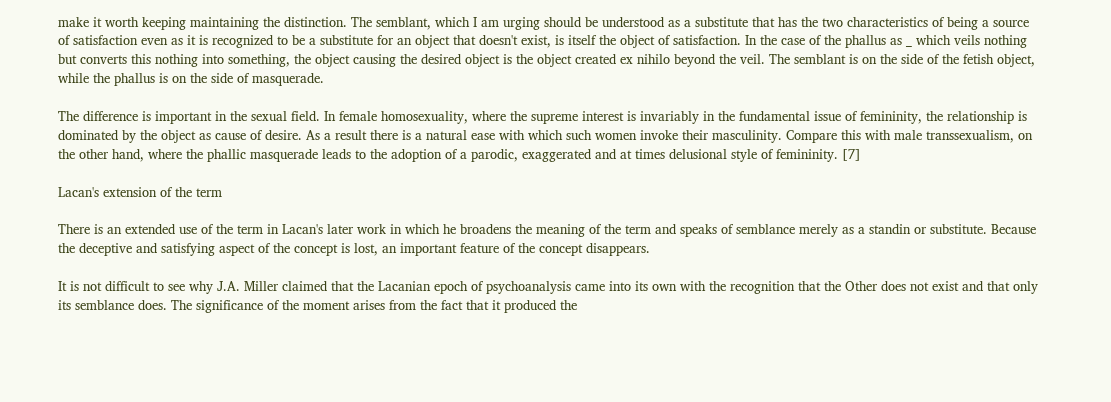make it worth keeping maintaining the distinction. The semblant, which I am urging should be understood as a substitute that has the two characteristics of being a source of satisfaction even as it is recognized to be a substitute for an object that doesn't exist, is itself the object of satisfaction. In the case of the phallus as _ which veils nothing but converts this nothing into something, the object causing the desired object is the object created ex nihilo beyond the veil. The semblant is on the side of the fetish object, while the phallus is on the side of masquerade.

The difference is important in the sexual field. In female homosexuality, where the supreme interest is invariably in the fundamental issue of femininity, the relationship is dominated by the object as cause of desire. As a result there is a natural ease with which such women invoke their masculinity. Compare this with male transsexualism, on the other hand, where the phallic masquerade leads to the adoption of a parodic, exaggerated and at times delusional style of femininity. [7]

Lacan's extension of the term

There is an extended use of the term in Lacan's later work in which he broadens the meaning of the term and speaks of semblance merely as a standin or substitute. Because the deceptive and satisfying aspect of the concept is lost, an important feature of the concept disappears.

It is not difficult to see why J.A. Miller claimed that the Lacanian epoch of psychoanalysis came into its own with the recognition that the Other does not exist and that only its semblance does. The significance of the moment arises from the fact that it produced the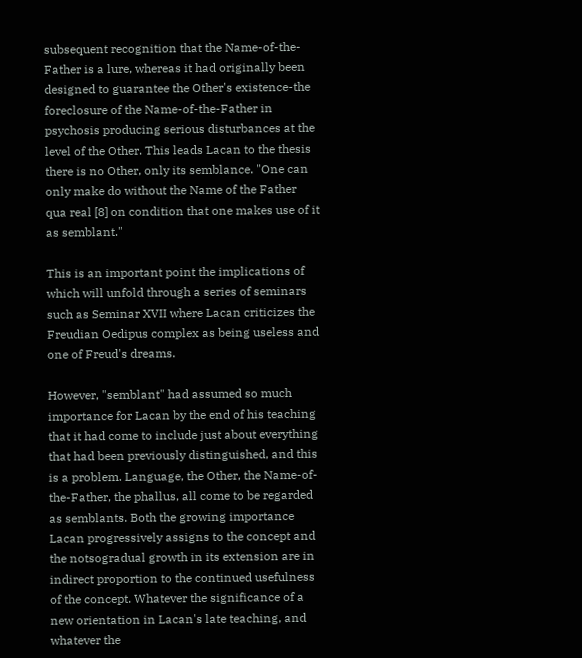subsequent recognition that the Name-of-the-Father is a lure, whereas it had originally been designed to guarantee the Other's existence-the foreclosure of the Name-of-the-Father in psychosis producing serious disturbances at the level of the Other. This leads Lacan to the thesis there is no Other, only its semblance. "One can only make do without the Name of the Father qua real [8] on condition that one makes use of it as semblant."

This is an important point the implications of which will unfold through a series of seminars such as Seminar XVII where Lacan criticizes the Freudian Oedipus complex as being useless and one of Freud's dreams.

However, "semblant" had assumed so much importance for Lacan by the end of his teaching that it had come to include just about everything that had been previously distinguished, and this is a problem. Language, the Other, the Name-of-the-Father, the phallus, all come to be regarded as semblants. Both the growing importance Lacan progressively assigns to the concept and the notsogradual growth in its extension are in indirect proportion to the continued usefulness of the concept. Whatever the significance of a new orientation in Lacan's late teaching, and whatever the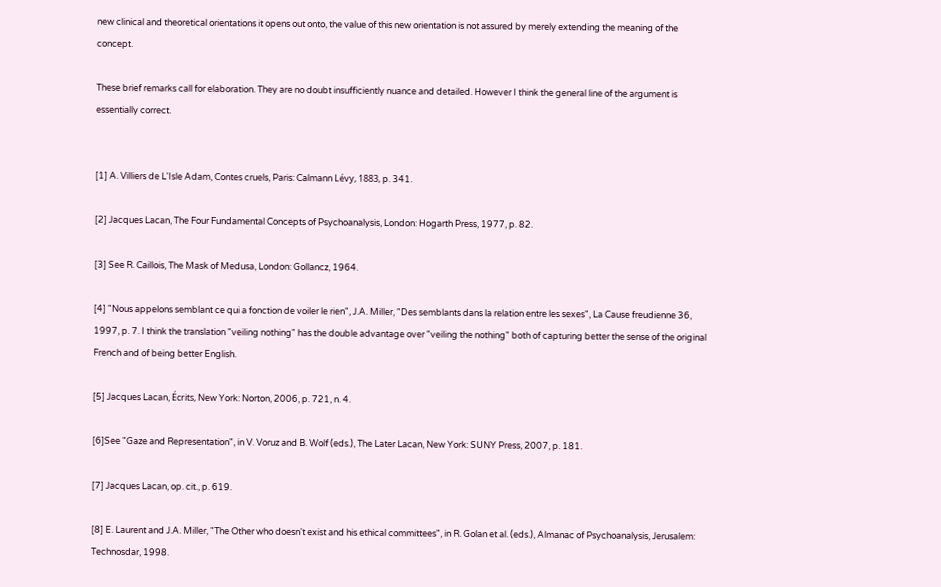new clinical and theoretical orientations it opens out onto, the value of this new orientation is not assured by merely extending the meaning of the concept.

These brief remarks call for elaboration. They are no doubt insufficiently nuance and detailed. However I think the general line of the argument is essentially correct.


[1] A. Villiers de L'Isle Adam, Contes cruels, Paris: Calmann Lévy, 1883, p. 341.

[2] Jacques Lacan, The Four Fundamental Concepts of Psychoanalysis, London: Hogarth Press, 1977, p. 82.

[3] See R. Caillois, The Mask of Medusa, London: Gollancz, 1964.

[4] "Nous appelons semblant ce qui a fonction de voiler le rien", J.A. Miller, "Des semblants dans la relation entre les sexes", La Cause freudienne 36, 1997, p. 7. I think the translation "veiling nothing" has the double advantage over "veiling the nothing" both of capturing better the sense of the original French and of being better English.

[5] Jacques Lacan, Écrits, New York: Norton, 2006, p. 721, n. 4.

[6]See "Gaze and Representation", in V. Voruz and B. Wolf (eds.), The Later Lacan, New York: SUNY Press, 2007, p. 181.

[7] Jacques Lacan, op. cit., p. 619.

[8] E. Laurent and J.A. Miller, "The Other who doesn't exist and his ethical committees", in R. Golan et al. (eds.), Almanac of Psychoanalysis, Jerusalem: Technosdar, 1998.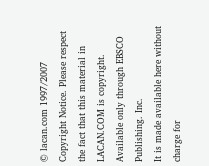© lacan.com 1997/2007
Copyright Notice. Please respect the fact that this material in LACAN.COM is copyright.
Available only through EBSCO Publishing. Inc.
It is made available here without charge for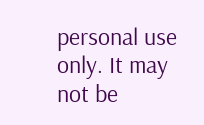personal use only. It may not be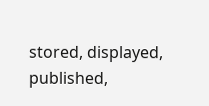stored, displayed, published,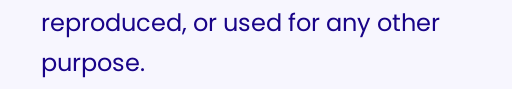reproduced, or used for any other purpose.